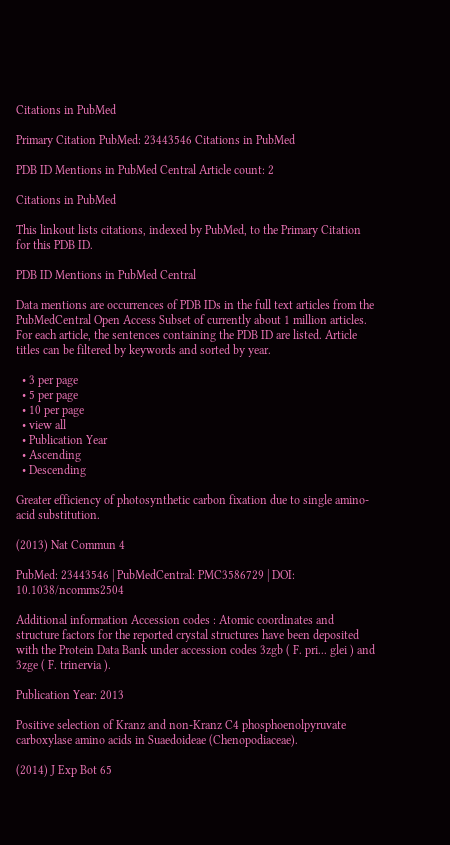Citations in PubMed

Primary Citation PubMed: 23443546 Citations in PubMed

PDB ID Mentions in PubMed Central Article count: 2

Citations in PubMed

This linkout lists citations, indexed by PubMed, to the Primary Citation for this PDB ID.

PDB ID Mentions in PubMed Central

Data mentions are occurrences of PDB IDs in the full text articles from the PubMedCentral Open Access Subset of currently about 1 million articles. For each article, the sentences containing the PDB ID are listed. Article titles can be filtered by keywords and sorted by year.

  • 3 per page
  • 5 per page
  • 10 per page
  • view all
  • Publication Year
  • Ascending
  • Descending

Greater efficiency of photosynthetic carbon fixation due to single amino-acid substitution.

(2013) Nat Commun 4

PubMed: 23443546 | PubMedCentral: PMC3586729 | DOI: 10.1038/ncomms2504

Additional information Accession codes : Atomic coordinates and structure factors for the reported crystal structures have been deposited with the Protein Data Bank under accession codes 3zgb ( F. pri... glei ) and 3zge ( F. trinervia ).

Publication Year: 2013

Positive selection of Kranz and non-Kranz C4 phosphoenolpyruvate carboxylase amino acids in Suaedoideae (Chenopodiaceae).

(2014) J Exp Bot 65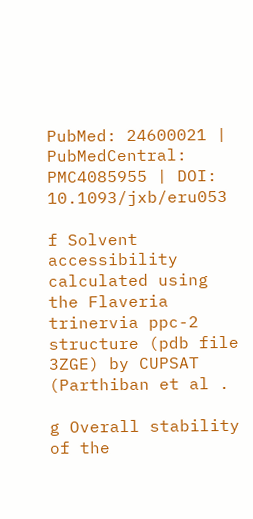PubMed: 24600021 | PubMedCentral: PMC4085955 | DOI: 10.1093/jxb/eru053

f Solvent accessibility calculated using the Flaveria trinervia ppc-2 structure (pdb file 3ZGE) by CUPSAT (Parthiban et al .

g Overall stability of the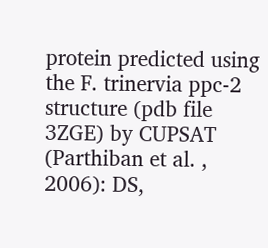protein predicted using the F. trinervia ppc-2 structure (pdb file 3ZGE) by CUPSAT (Parthiban et al. , 2006): DS,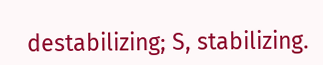destabilizing; S, stabilizing.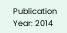Publication Year: 2014